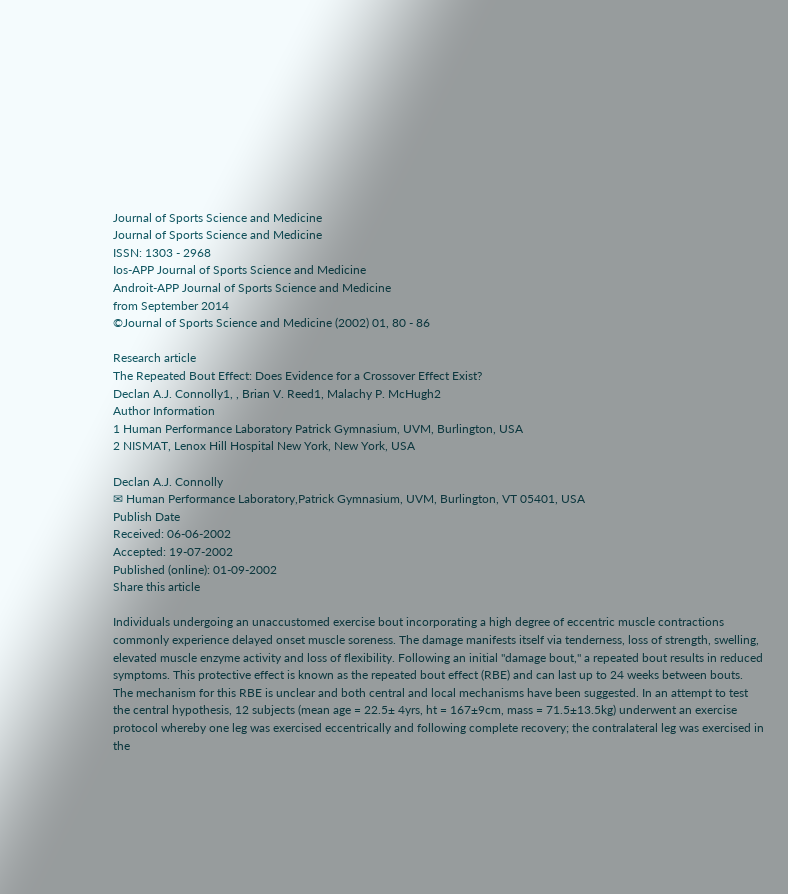Journal of Sports Science and Medicine
Journal of Sports Science and Medicine
ISSN: 1303 - 2968
Ios-APP Journal of Sports Science and Medicine
Androit-APP Journal of Sports Science and Medicine
from September 2014
©Journal of Sports Science and Medicine (2002) 01, 80 - 86

Research article
The Repeated Bout Effect: Does Evidence for a Crossover Effect Exist?
Declan A.J. Connolly1, , Brian V. Reed1, Malachy P. McHugh2
Author Information
1 Human Performance Laboratory Patrick Gymnasium, UVM, Burlington, USA
2 NISMAT, Lenox Hill Hospital New York, New York, USA

Declan A.J. Connolly
✉ Human Performance Laboratory,Patrick Gymnasium, UVM, Burlington, VT 05401, USA
Publish Date
Received: 06-06-2002
Accepted: 19-07-2002
Published (online): 01-09-2002
Share this article

Individuals undergoing an unaccustomed exercise bout incorporating a high degree of eccentric muscle contractions commonly experience delayed onset muscle soreness. The damage manifests itself via tenderness, loss of strength, swelling, elevated muscle enzyme activity and loss of flexibility. Following an initial "damage bout," a repeated bout results in reduced symptoms. This protective effect is known as the repeated bout effect (RBE) and can last up to 24 weeks between bouts. The mechanism for this RBE is unclear and both central and local mechanisms have been suggested. In an attempt to test the central hypothesis, 12 subjects (mean age = 22.5± 4yrs, ht = 167±9cm, mass = 71.5±13.5kg) underwent an exercise protocol whereby one leg was exercised eccentrically and following complete recovery; the contralateral leg was exercised in the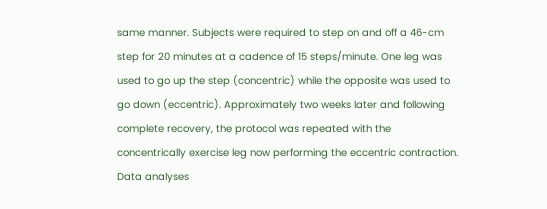same manner. Subjects were required to step on and off a 46-cm step for 20 minutes at a cadence of 15 steps/minute. One leg was used to go up the step (concentric) while the opposite was used to go down (eccentric). Approximately two weeks later and following complete recovery, the protocol was repeated with the concentrically exercise leg now performing the eccentric contraction. Data analyses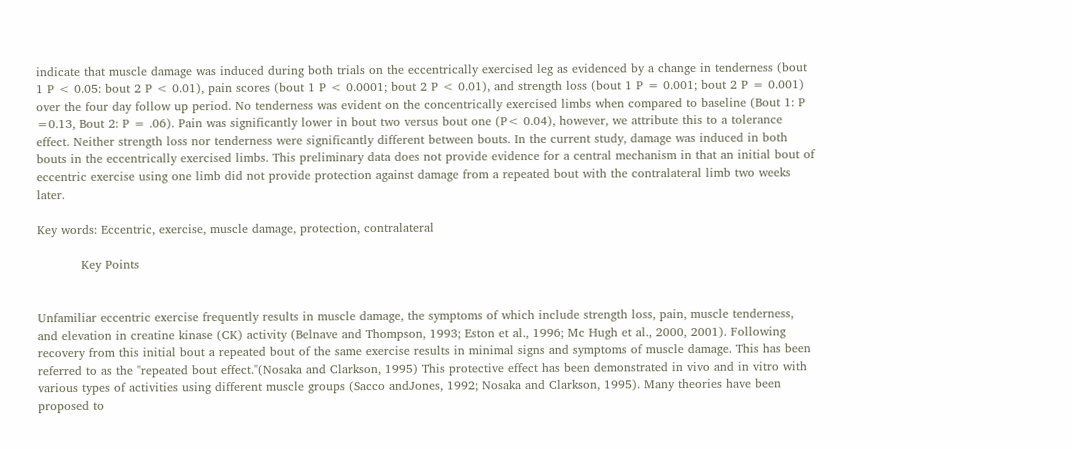indicate that muscle damage was induced during both trials on the eccentrically exercised leg as evidenced by a change in tenderness (bout 1 P < 0.05: bout 2 P < 0.01), pain scores (bout 1 P < 0.0001; bout 2 P < 0.01), and strength loss (bout 1 P = 0.001; bout 2 P = 0.001) over the four day follow up period. No tenderness was evident on the concentrically exercised limbs when compared to baseline (Bout 1: P =0.13, Bout 2: P = .06). Pain was significantly lower in bout two versus bout one (P< 0.04), however, we attribute this to a tolerance effect. Neither strength loss nor tenderness were significantly different between bouts. In the current study, damage was induced in both bouts in the eccentrically exercised limbs. This preliminary data does not provide evidence for a central mechanism in that an initial bout of eccentric exercise using one limb did not provide protection against damage from a repeated bout with the contralateral limb two weeks later.

Key words: Eccentric, exercise, muscle damage, protection, contralateral

           Key Points


Unfamiliar eccentric exercise frequently results in muscle damage, the symptoms of which include strength loss, pain, muscle tenderness, and elevation in creatine kinase (CK) activity (Belnave and Thompson, 1993; Eston et al., 1996; Mc Hugh et al., 2000, 2001). Following recovery from this initial bout a repeated bout of the same exercise results in minimal signs and symptoms of muscle damage. This has been referred to as the "repeated bout effect."(Nosaka and Clarkson, 1995) This protective effect has been demonstrated in vivo and in vitro with various types of activities using different muscle groups (Sacco andJones, 1992; Nosaka and Clarkson, 1995). Many theories have been proposed to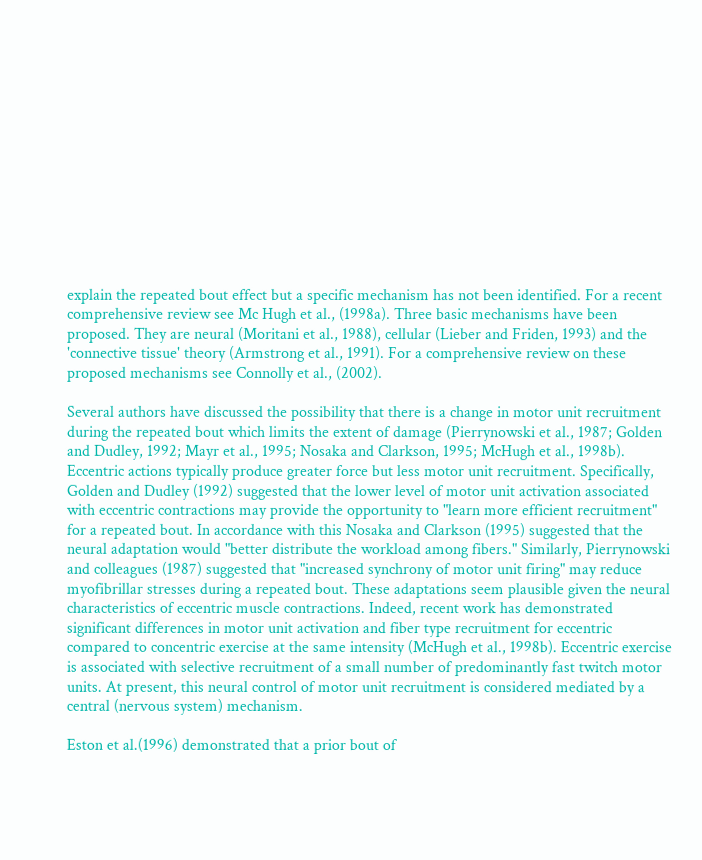explain the repeated bout effect but a specific mechanism has not been identified. For a recent comprehensive review see Mc Hugh et al., (1998a). Three basic mechanisms have been proposed. They are neural (Moritani et al., 1988), cellular (Lieber and Friden, 1993) and the 'connective tissue' theory (Armstrong et al., 1991). For a comprehensive review on these proposed mechanisms see Connolly et al., (2002).

Several authors have discussed the possibility that there is a change in motor unit recruitment during the repeated bout which limits the extent of damage (Pierrynowski et al., 1987; Golden and Dudley, 1992; Mayr et al., 1995; Nosaka and Clarkson, 1995; McHugh et al., 1998b). Eccentric actions typically produce greater force but less motor unit recruitment. Specifically, Golden and Dudley (1992) suggested that the lower level of motor unit activation associated with eccentric contractions may provide the opportunity to "learn more efficient recruitment" for a repeated bout. In accordance with this Nosaka and Clarkson (1995) suggested that the neural adaptation would "better distribute the workload among fibers." Similarly, Pierrynowski and colleagues (1987) suggested that "increased synchrony of motor unit firing" may reduce myofibrillar stresses during a repeated bout. These adaptations seem plausible given the neural characteristics of eccentric muscle contractions. Indeed, recent work has demonstrated significant differences in motor unit activation and fiber type recruitment for eccentric compared to concentric exercise at the same intensity (McHugh et al., 1998b). Eccentric exercise is associated with selective recruitment of a small number of predominantly fast twitch motor units. At present, this neural control of motor unit recruitment is considered mediated by a central (nervous system) mechanism.

Eston et al.(1996) demonstrated that a prior bout of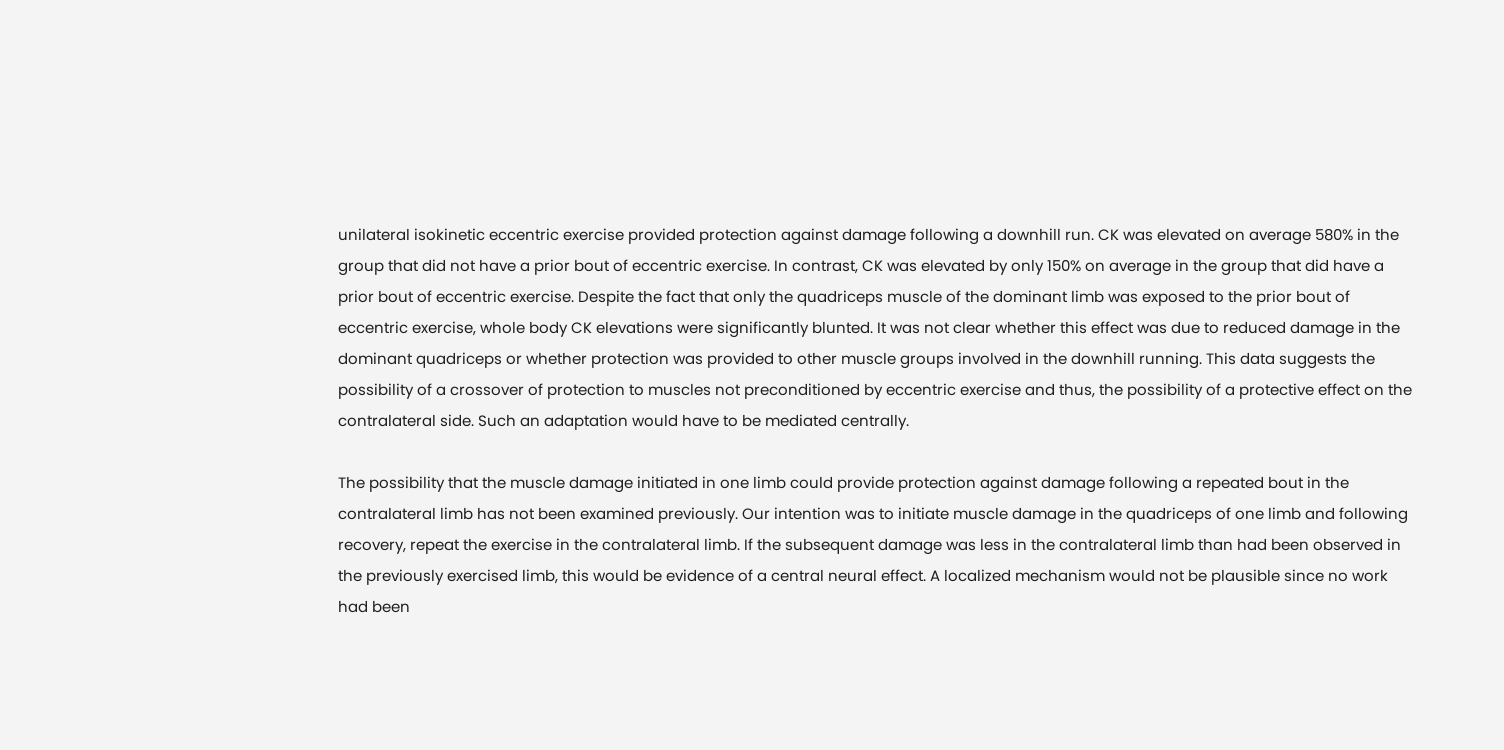unilateral isokinetic eccentric exercise provided protection against damage following a downhill run. CK was elevated on average 580% in the group that did not have a prior bout of eccentric exercise. In contrast, CK was elevated by only 150% on average in the group that did have a prior bout of eccentric exercise. Despite the fact that only the quadriceps muscle of the dominant limb was exposed to the prior bout of eccentric exercise, whole body CK elevations were significantly blunted. It was not clear whether this effect was due to reduced damage in the dominant quadriceps or whether protection was provided to other muscle groups involved in the downhill running. This data suggests the possibility of a crossover of protection to muscles not preconditioned by eccentric exercise and thus, the possibility of a protective effect on the contralateral side. Such an adaptation would have to be mediated centrally.

The possibility that the muscle damage initiated in one limb could provide protection against damage following a repeated bout in the contralateral limb has not been examined previously. Our intention was to initiate muscle damage in the quadriceps of one limb and following recovery, repeat the exercise in the contralateral limb. If the subsequent damage was less in the contralateral limb than had been observed in the previously exercised limb, this would be evidence of a central neural effect. A localized mechanism would not be plausible since no work had been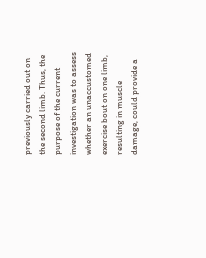previously carried out on the second limb. Thus, the purpose of the current investigation was to assess whether an unaccustomed exercise bout on one limb, resulting in muscle damage, could provide a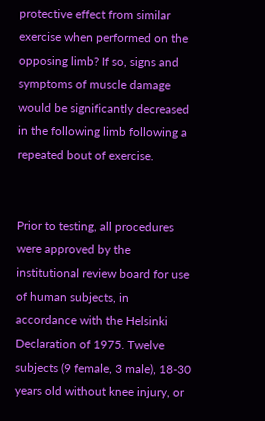protective effect from similar exercise when performed on the opposing limb? If so, signs and symptoms of muscle damage would be significantly decreased in the following limb following a repeated bout of exercise.


Prior to testing, all procedures were approved by the institutional review board for use of human subjects, in accordance with the Helsinki Declaration of 1975. Twelve subjects (9 female, 3 male), 18-30 years old without knee injury, or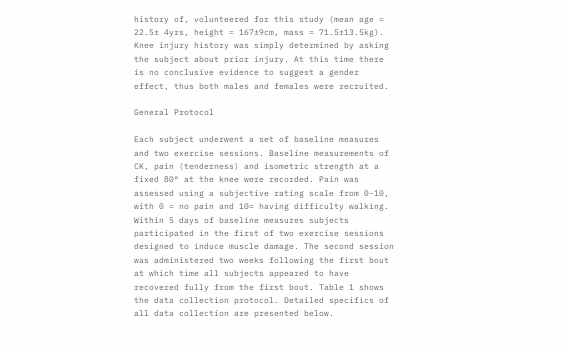history of, volunteered for this study (mean age = 22.5± 4yrs, height = 167±9cm, mass = 71.5±13.5kg). Knee injury history was simply determined by asking the subject about prior injury. At this time there is no conclusive evidence to suggest a gender effect, thus both males and females were recruited.

General Protocol

Each subject underwent a set of baseline measures and two exercise sessions. Baseline measurements of CK, pain (tenderness) and isometric strength at a fixed 80° at the knee were recorded. Pain was assessed using a subjective rating scale from 0-10, with 0 = no pain and 10= having difficulty walking. Within 5 days of baseline measures subjects participated in the first of two exercise sessions designed to induce muscle damage. The second session was administered two weeks following the first bout at which time all subjects appeared to have recovered fully from the first bout. Table 1 shows the data collection protocol. Detailed specifics of all data collection are presented below.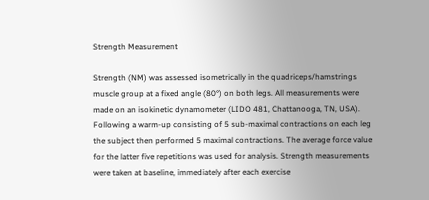Strength Measurement

Strength (NM) was assessed isometrically in the quadriceps/hamstrings muscle group at a fixed angle (80°) on both legs. All measurements were made on an isokinetic dynamometer (LIDO 481, Chattanooga, TN, USA). Following a warm-up consisting of 5 sub-maximal contractions on each leg the subject then performed 5 maximal contractions. The average force value for the latter five repetitions was used for analysis. Strength measurements were taken at baseline, immediately after each exercise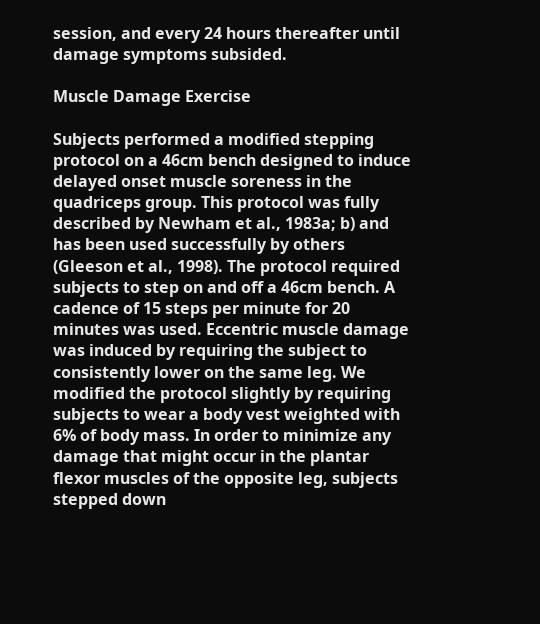session, and every 24 hours thereafter until damage symptoms subsided.

Muscle Damage Exercise

Subjects performed a modified stepping protocol on a 46cm bench designed to induce delayed onset muscle soreness in the quadriceps group. This protocol was fully described by Newham et al., 1983a; b) and has been used successfully by others (Gleeson et al., 1998). The protocol required subjects to step on and off a 46cm bench. A cadence of 15 steps per minute for 20 minutes was used. Eccentric muscle damage was induced by requiring the subject to consistently lower on the same leg. We modified the protocol slightly by requiring subjects to wear a body vest weighted with 6% of body mass. In order to minimize any damage that might occur in the plantar flexor muscles of the opposite leg, subjects stepped down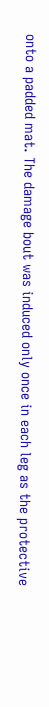onto a padded mat. The damage bout was induced only once in each leg as the protective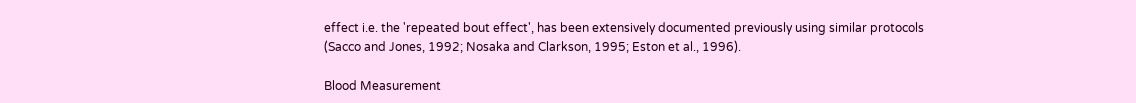effect i.e. the 'repeated bout effect', has been extensively documented previously using similar protocols (Sacco and Jones, 1992; Nosaka and Clarkson, 1995; Eston et al., 1996).

Blood Measurement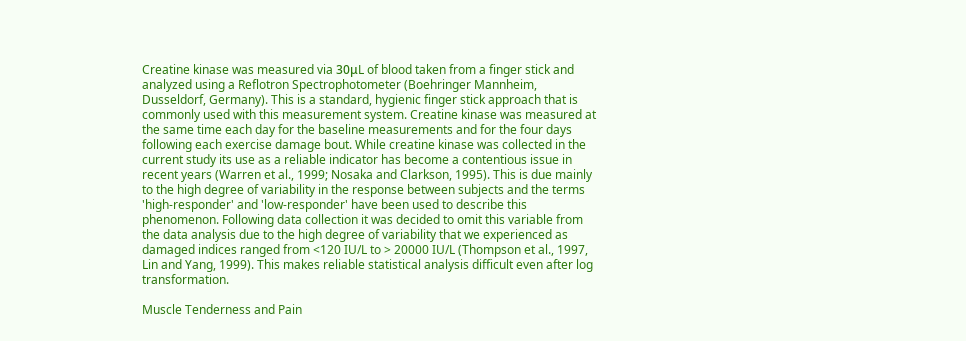Creatine kinase was measured via 30μL of blood taken from a finger stick and analyzed using a Reflotron Spectrophotometer (Boehringer Mannheim, Dusseldorf, Germany). This is a standard, hygienic finger stick approach that is commonly used with this measurement system. Creatine kinase was measured at the same time each day for the baseline measurements and for the four days following each exercise damage bout. While creatine kinase was collected in the current study its use as a reliable indicator has become a contentious issue in recent years (Warren et al., 1999; Nosaka and Clarkson, 1995). This is due mainly to the high degree of variability in the response between subjects and the terms 'high-responder' and 'low-responder' have been used to describe this phenomenon. Following data collection it was decided to omit this variable from the data analysis due to the high degree of variability that we experienced as damaged indices ranged from <120 IU/L to > 20000 IU/L (Thompson et al., 1997, Lin and Yang, 1999). This makes reliable statistical analysis difficult even after log transformation.

Muscle Tenderness and Pain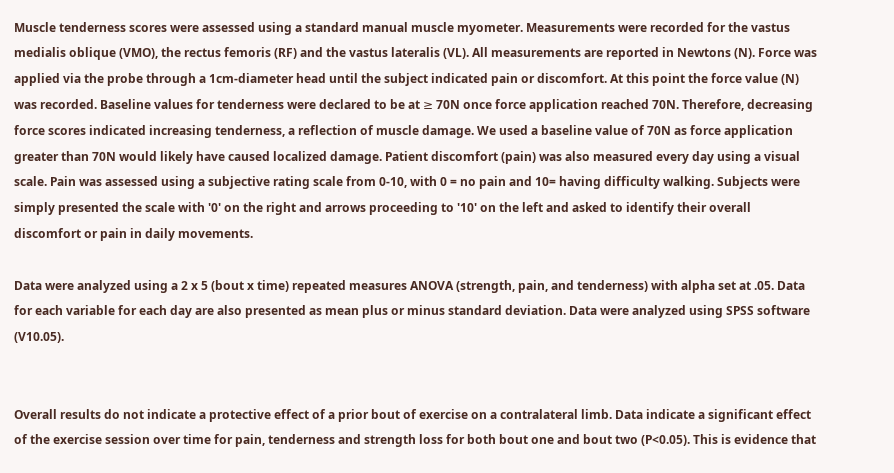Muscle tenderness scores were assessed using a standard manual muscle myometer. Measurements were recorded for the vastus medialis oblique (VMO), the rectus femoris (RF) and the vastus lateralis (VL). All measurements are reported in Newtons (N). Force was applied via the probe through a 1cm-diameter head until the subject indicated pain or discomfort. At this point the force value (N) was recorded. Baseline values for tenderness were declared to be at ≥ 70N once force application reached 70N. Therefore, decreasing force scores indicated increasing tenderness, a reflection of muscle damage. We used a baseline value of 70N as force application greater than 70N would likely have caused localized damage. Patient discomfort (pain) was also measured every day using a visual scale. Pain was assessed using a subjective rating scale from 0-10, with 0 = no pain and 10= having difficulty walking. Subjects were simply presented the scale with '0' on the right and arrows proceeding to '10' on the left and asked to identify their overall discomfort or pain in daily movements.

Data were analyzed using a 2 x 5 (bout x time) repeated measures ANOVA (strength, pain, and tenderness) with alpha set at .05. Data for each variable for each day are also presented as mean plus or minus standard deviation. Data were analyzed using SPSS software (V10.05).


Overall results do not indicate a protective effect of a prior bout of exercise on a contralateral limb. Data indicate a significant effect of the exercise session over time for pain, tenderness and strength loss for both bout one and bout two (P<0.05). This is evidence that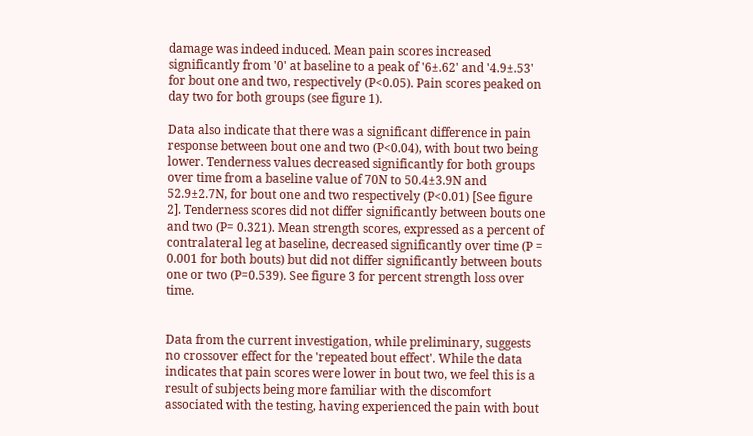damage was indeed induced. Mean pain scores increased significantly from '0' at baseline to a peak of '6±.62' and '4.9±.53' for bout one and two, respectively (P<0.05). Pain scores peaked on day two for both groups (see figure 1).

Data also indicate that there was a significant difference in pain response between bout one and two (P<0.04), with bout two being lower. Tenderness values decreased significantly for both groups over time from a baseline value of 70N to 50.4±3.9N and 52.9±2.7N, for bout one and two respectively (P<0.01) [See figure 2]. Tenderness scores did not differ significantly between bouts one and two (P= 0.321). Mean strength scores, expressed as a percent of contralateral leg at baseline, decreased significantly over time (P = 0.001 for both bouts) but did not differ significantly between bouts one or two (P=0.539). See figure 3 for percent strength loss over time.


Data from the current investigation, while preliminary, suggests no crossover effect for the 'repeated bout effect'. While the data indicates that pain scores were lower in bout two, we feel this is a result of subjects being more familiar with the discomfort associated with the testing, having experienced the pain with bout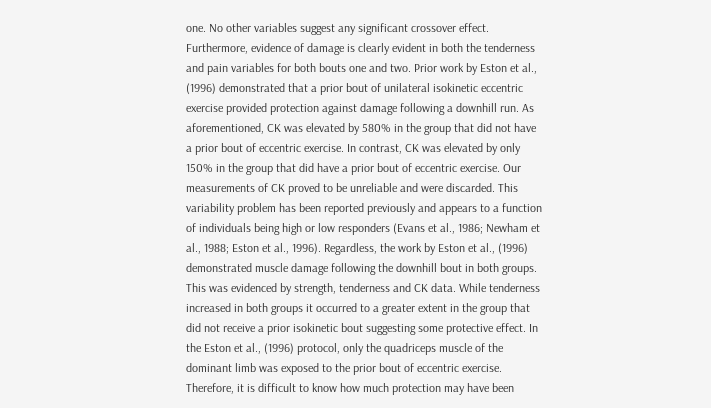one. No other variables suggest any significant crossover effect. Furthermore, evidence of damage is clearly evident in both the tenderness and pain variables for both bouts one and two. Prior work by Eston et al., (1996) demonstrated that a prior bout of unilateral isokinetic eccentric exercise provided protection against damage following a downhill run. As aforementioned, CK was elevated by 580% in the group that did not have a prior bout of eccentric exercise. In contrast, CK was elevated by only 150% in the group that did have a prior bout of eccentric exercise. Our measurements of CK proved to be unreliable and were discarded. This variability problem has been reported previously and appears to a function of individuals being high or low responders (Evans et al., 1986; Newham et al., 1988; Eston et al., 1996). Regardless, the work by Eston et al., (1996) demonstrated muscle damage following the downhill bout in both groups. This was evidenced by strength, tenderness and CK data. While tenderness increased in both groups it occurred to a greater extent in the group that did not receive a prior isokinetic bout suggesting some protective effect. In the Eston et al., (1996) protocol, only the quadriceps muscle of the dominant limb was exposed to the prior bout of eccentric exercise. Therefore, it is difficult to know how much protection may have been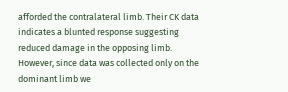afforded the contralateral limb. Their CK data indicates a blunted response suggesting reduced damage in the opposing limb. However, since data was collected only on the dominant limb we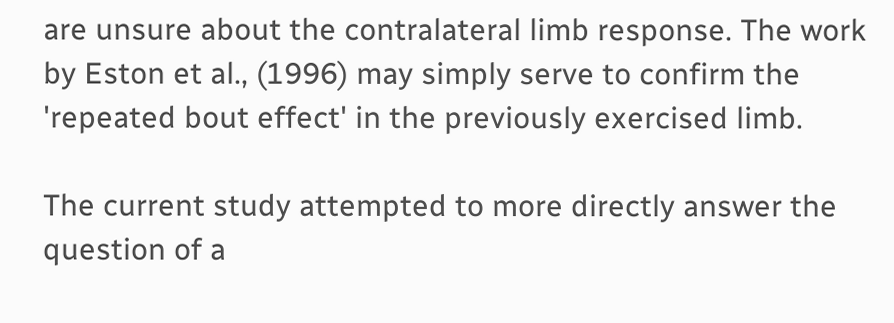are unsure about the contralateral limb response. The work by Eston et al., (1996) may simply serve to confirm the 'repeated bout effect' in the previously exercised limb.

The current study attempted to more directly answer the question of a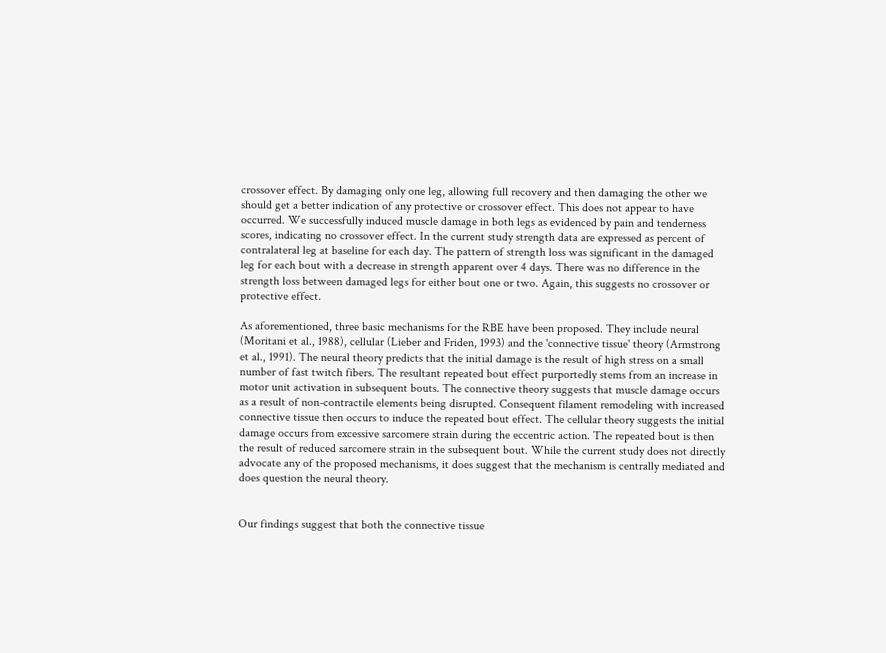crossover effect. By damaging only one leg, allowing full recovery and then damaging the other we should get a better indication of any protective or crossover effect. This does not appear to have occurred. We successfully induced muscle damage in both legs as evidenced by pain and tenderness scores, indicating no crossover effect. In the current study strength data are expressed as percent of contralateral leg at baseline for each day. The pattern of strength loss was significant in the damaged leg for each bout with a decrease in strength apparent over 4 days. There was no difference in the strength loss between damaged legs for either bout one or two. Again, this suggests no crossover or protective effect.

As aforementioned, three basic mechanisms for the RBE have been proposed. They include neural (Moritani et al., 1988), cellular (Lieber and Friden, 1993) and the 'connective tissue' theory (Armstrong et al., 1991). The neural theory predicts that the initial damage is the result of high stress on a small number of fast twitch fibers. The resultant repeated bout effect purportedly stems from an increase in motor unit activation in subsequent bouts. The connective theory suggests that muscle damage occurs as a result of non-contractile elements being disrupted. Consequent filament remodeling with increased connective tissue then occurs to induce the repeated bout effect. The cellular theory suggests the initial damage occurs from excessive sarcomere strain during the eccentric action. The repeated bout is then the result of reduced sarcomere strain in the subsequent bout. While the current study does not directly advocate any of the proposed mechanisms, it does suggest that the mechanism is centrally mediated and does question the neural theory.


Our findings suggest that both the connective tissue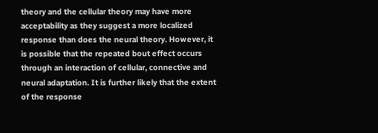theory and the cellular theory may have more acceptability as they suggest a more localized response than does the neural theory. However, it is possible that the repeated bout effect occurs through an interaction of cellular, connective and neural adaptation. It is further likely that the extent of the response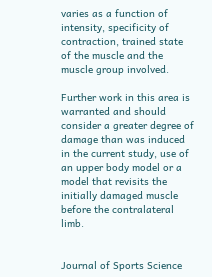varies as a function of intensity, specificity of contraction, trained state of the muscle and the muscle group involved.

Further work in this area is warranted and should consider a greater degree of damage than was induced in the current study, use of an upper body model or a model that revisits the initially damaged muscle before the contralateral limb.


Journal of Sports Science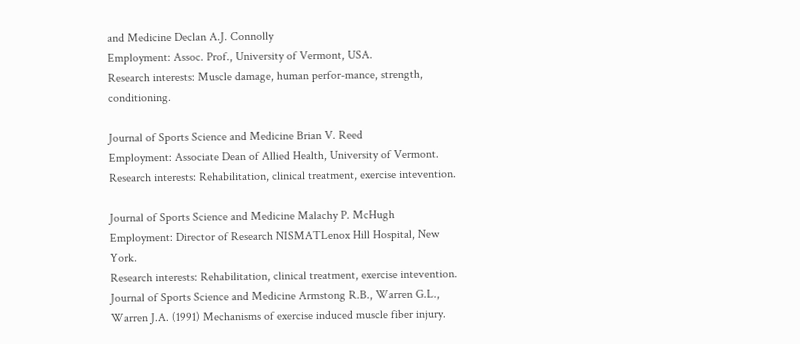and Medicine Declan A.J. Connolly
Employment: Assoc. Prof., University of Vermont, USA.
Research interests: Muscle damage, human perfor-mance, strength, conditioning.

Journal of Sports Science and Medicine Brian V. Reed
Employment: Associate Dean of Allied Health, University of Vermont.
Research interests: Rehabilitation, clinical treatment, exercise intevention.

Journal of Sports Science and Medicine Malachy P. McHugh
Employment: Director of Research NISMATLenox Hill Hospital, New York.
Research interests: Rehabilitation, clinical treatment, exercise intevention.
Journal of Sports Science and Medicine Armstong R.B., Warren G.L., Warren J.A. (1991) Mechanisms of exercise induced muscle fiber injury.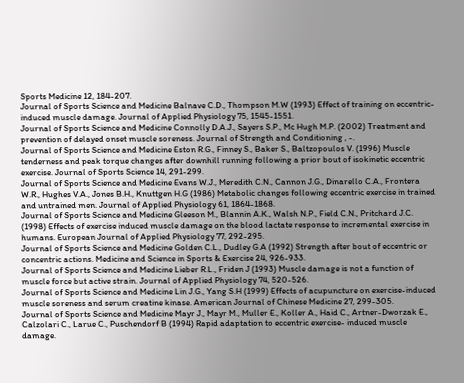Sports Medicine 12, 184-207.
Journal of Sports Science and Medicine Balnave C.D., Thompson M.W (1993) Effect of training on eccentric-induced muscle damage. Journal of Applied Physiology 75, 1545-1551.
Journal of Sports Science and Medicine Connolly D.A.J., Sayers S.P., Mc Hugh M.P. (2002) Treatment and prevention of delayed onset muscle soreness. Journal of Strength and Conditioning , -.
Journal of Sports Science and Medicine Eston R.G., Finney S., Baker S., Baltzopoulos V. (1996) Muscle tenderness and peak torque changes after downhill running following a prior bout of isokinetic eccentric exercise. Journal of Sports Science 14, 291-299.
Journal of Sports Science and Medicine Evans W.J., Meredith C.N., Cannon J.G., Dinarello C.A., Frontera W.R., Hughes V.A., Jones B.H., Knuttgen H.G (1986) Metabolic changes following eccentric exercise in trained and untrained men. Journal of Applied Physiology 61, 1864-1868.
Journal of Sports Science and Medicine Gleeson M., Blannin A.K., Walsh N.P., Field C.N., Pritchard J.C. (1998) Effects of exercise induced muscle damage on the blood lactate response to incremental exercise in humans. European Journal of Applied Physiology 77, 292-295.
Journal of Sports Science and Medicine Golden C.L., Dudley G.A (1992) Strength after bout of eccentric or concentric actions. Medicine and Science in Sports & Exercise 24, 926-933.
Journal of Sports Science and Medicine Lieber R.L., Friden J (1993) Muscle damage is not a function of muscle force but active strain. Journal of Applied Physiology 74, 520-526.
Journal of Sports Science and Medicine Lin J.G., Yang S.H (1999) Effects of acupuncture on exercise-induced muscle soreness and serum creatine kinase. American Journal of Chinese Medicine 27, 299-305.
Journal of Sports Science and Medicine Mayr J., Mayr M., Muller E., Koller A., Haid C., Artner-Dworzak E., Calzolari C., Larue C., Puschendorf B (1994) Rapid adaptation to eccentric exercise- induced muscle damage.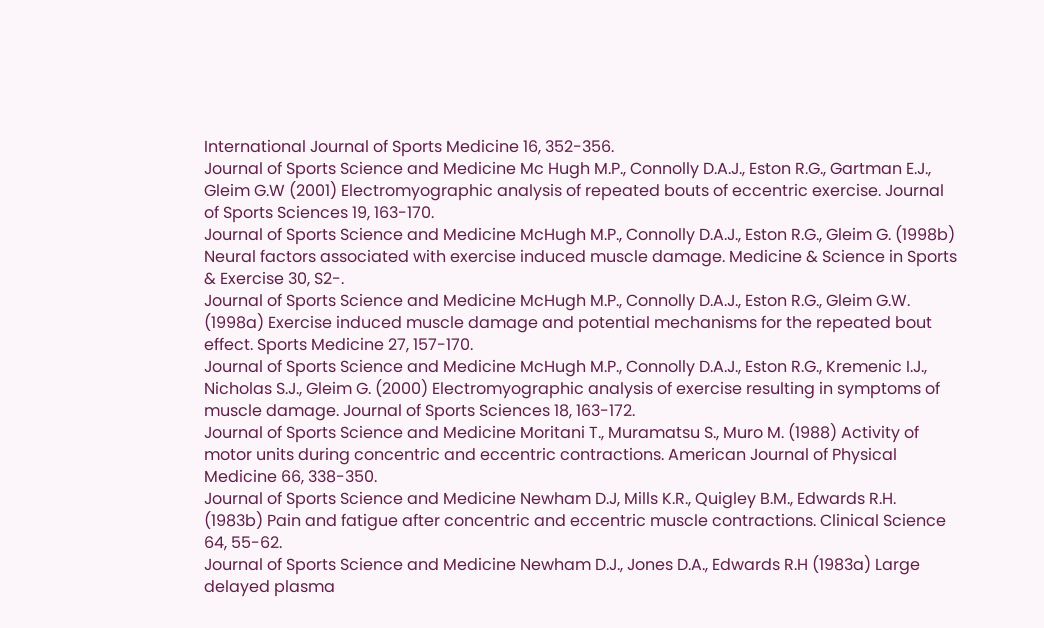International Journal of Sports Medicine 16, 352-356.
Journal of Sports Science and Medicine Mc Hugh M.P., Connolly D.A.J., Eston R.G., Gartman E.J., Gleim G.W (2001) Electromyographic analysis of repeated bouts of eccentric exercise. Journal of Sports Sciences 19, 163-170.
Journal of Sports Science and Medicine McHugh M.P., Connolly D.A.J., Eston R.G., Gleim G. (1998b) Neural factors associated with exercise induced muscle damage. Medicine & Science in Sports & Exercise 30, S2-.
Journal of Sports Science and Medicine McHugh M.P., Connolly D.A.J., Eston R.G., Gleim G.W. (1998a) Exercise induced muscle damage and potential mechanisms for the repeated bout effect. Sports Medicine 27, 157-170.
Journal of Sports Science and Medicine McHugh M.P., Connolly D.A.J., Eston R.G., Kremenic I.J., Nicholas S.J., Gleim G. (2000) Electromyographic analysis of exercise resulting in symptoms of muscle damage. Journal of Sports Sciences 18, 163-172.
Journal of Sports Science and Medicine Moritani T., Muramatsu S., Muro M. (1988) Activity of motor units during concentric and eccentric contractions. American Journal of Physical Medicine 66, 338-350.
Journal of Sports Science and Medicine Newham D.J, Mills K.R., Quigley B.M., Edwards R.H. (1983b) Pain and fatigue after concentric and eccentric muscle contractions. Clinical Science 64, 55-62.
Journal of Sports Science and Medicine Newham D.J., Jones D.A., Edwards R.H (1983a) Large delayed plasma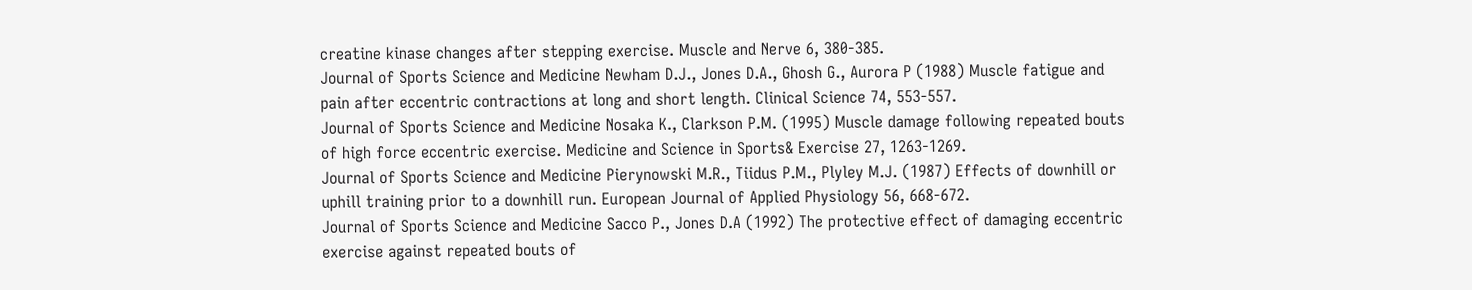creatine kinase changes after stepping exercise. Muscle and Nerve 6, 380-385.
Journal of Sports Science and Medicine Newham D.J., Jones D.A., Ghosh G., Aurora P (1988) Muscle fatigue and pain after eccentric contractions at long and short length. Clinical Science 74, 553-557.
Journal of Sports Science and Medicine Nosaka K., Clarkson P.M. (1995) Muscle damage following repeated bouts of high force eccentric exercise. Medicine and Science in Sports& Exercise 27, 1263-1269.
Journal of Sports Science and Medicine Pierynowski M.R., Tiidus P.M., Plyley M.J. (1987) Effects of downhill or uphill training prior to a downhill run. European Journal of Applied Physiology 56, 668-672.
Journal of Sports Science and Medicine Sacco P., Jones D.A (1992) The protective effect of damaging eccentric exercise against repeated bouts of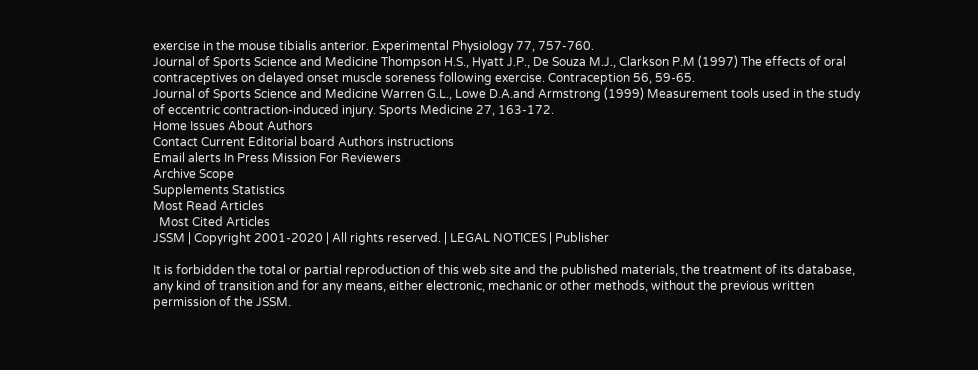exercise in the mouse tibialis anterior. Experimental Physiology 77, 757-760.
Journal of Sports Science and Medicine Thompson H.S., Hyatt J.P., De Souza M.J., Clarkson P.M (1997) The effects of oral contraceptives on delayed onset muscle soreness following exercise. Contraception 56, 59-65.
Journal of Sports Science and Medicine Warren G.L., Lowe D.A.and Armstrong (1999) Measurement tools used in the study of eccentric contraction-induced injury. Sports Medicine 27, 163-172.
Home Issues About Authors
Contact Current Editorial board Authors instructions
Email alerts In Press Mission For Reviewers
Archive Scope
Supplements Statistics
Most Read Articles
  Most Cited Articles
JSSM | Copyright 2001-2020 | All rights reserved. | LEGAL NOTICES | Publisher

It is forbidden the total or partial reproduction of this web site and the published materials, the treatment of its database, any kind of transition and for any means, either electronic, mechanic or other methods, without the previous written permission of the JSSM.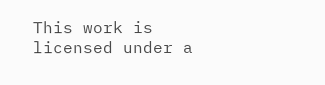This work is licensed under a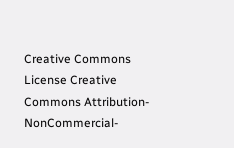Creative Commons License Creative Commons Attribution-NonCommercial-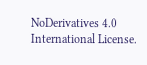NoDerivatives 4.0 International License.